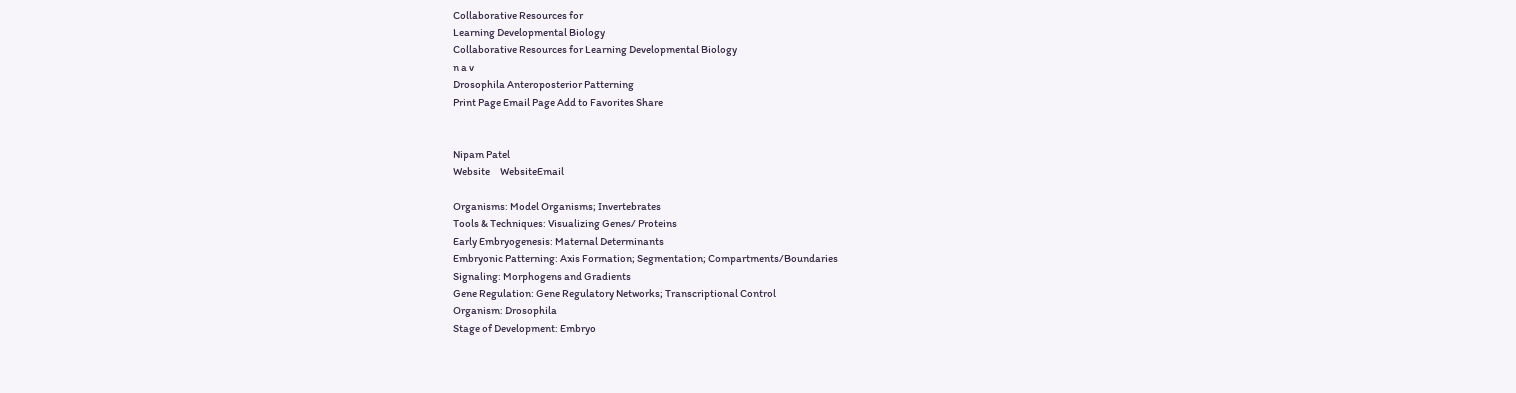Collaborative Resources for
Learning Developmental Biology
Collaborative Resources for Learning Developmental Biology
n a v
Drosophila Anteroposterior Patterning
Print Page Email Page Add to Favorites Share


Nipam Patel
Website     WebsiteEmail

Organisms: Model Organisms; Invertebrates
Tools & Techniques: Visualizing Genes/ Proteins
Early Embryogenesis: Maternal Determinants
Embryonic Patterning: Axis Formation; Segmentation; Compartments/Boundaries
Signaling: Morphogens and Gradients
Gene Regulation: Gene Regulatory Networks; Transcriptional Control
Organism: Drosophila
Stage of Development: Embryo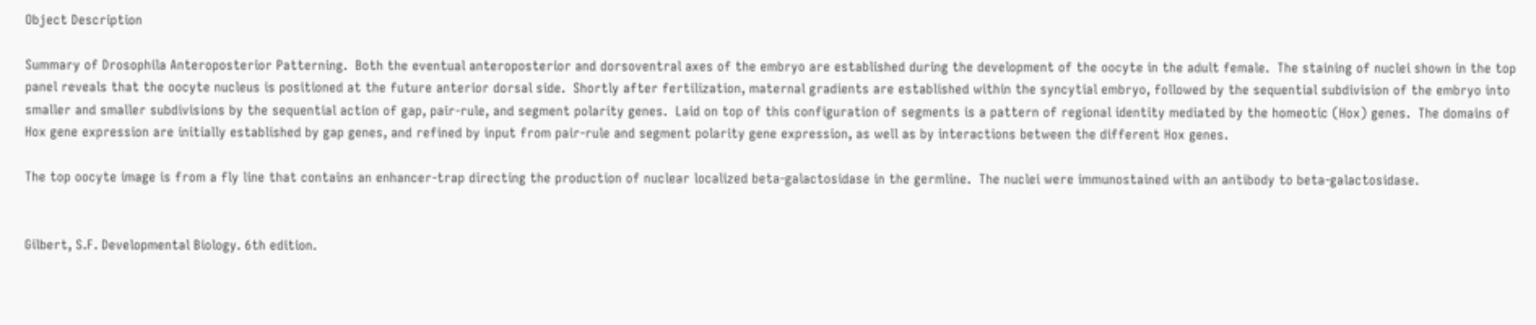Object Description

Summary of Drosophila Anteroposterior Patterning.  Both the eventual anteroposterior and dorsoventral axes of the embryo are established during the development of the oocyte in the adult female.  The staining of nuclei shown in the top panel reveals that the oocyte nucleus is positioned at the future anterior dorsal side.  Shortly after fertilization, maternal gradients are established within the syncytial embryo, followed by the sequential subdivision of the embryo into smaller and smaller subdivisions by the sequential action of gap, pair-rule, and segment polarity genes.  Laid on top of this configuration of segments is a pattern of regional identity mediated by the homeotic (Hox) genes.  The domains of Hox gene expression are initially established by gap genes, and refined by input from pair-rule and segment polarity gene expression, as well as by interactions between the different Hox genes.

The top oocyte image is from a fly line that contains an enhancer-trap directing the production of nuclear localized beta-galactosidase in the germline.  The nuclei were immunostained with an antibody to beta-galactosidase.


Gilbert, S.F. Developmental Biology. 6th edition.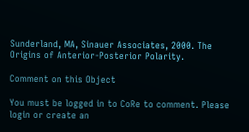Sunderland, MA, Sinauer Associates, 2000. The Origins of Anterior-Posterior Polarity.

Comment on this Object

You must be logged in to CoRe to comment. Please login or create an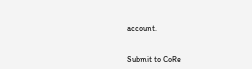account.


Submit to CoRe